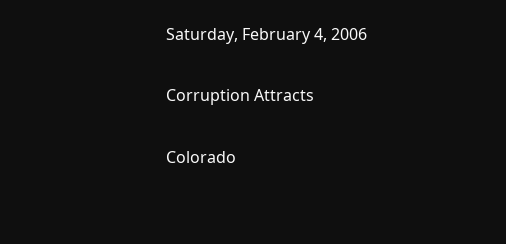Saturday, February 4, 2006

Corruption Attracts

Colorado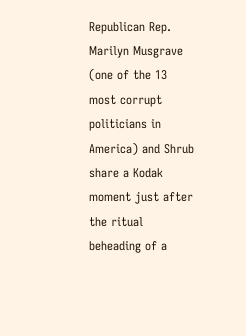Republican Rep. Marilyn Musgrave (one of the 13 most corrupt politicians in America) and Shrub share a Kodak moment just after the ritual beheading of a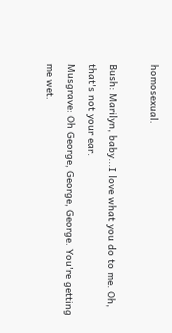homosexual.

Bush: Marilyn, baby...I love what you do to me. Oh, that's not your ear.
Musgrave: Oh George, George, George. You're getting me wet.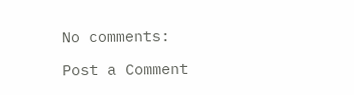No comments:

Post a Comment